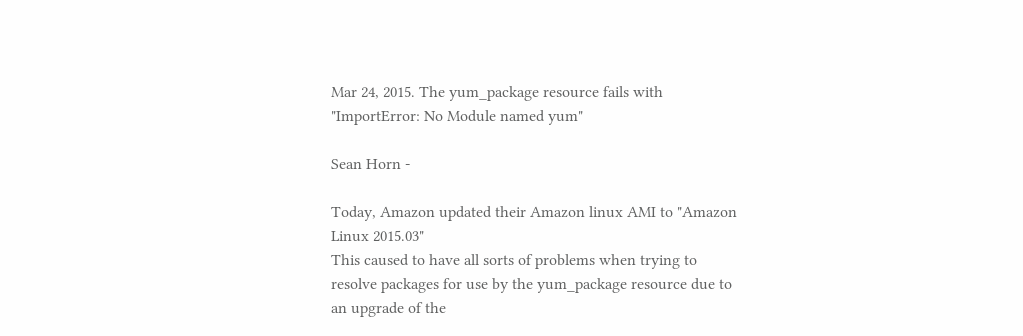Mar 24, 2015. The yum_package resource fails with "ImportError: No Module named yum"

Sean Horn -

Today, Amazon updated their Amazon linux AMI to "Amazon Linux 2015.03"
This caused to have all sorts of problems when trying to resolve packages for use by the yum_package resource due to an upgrade of the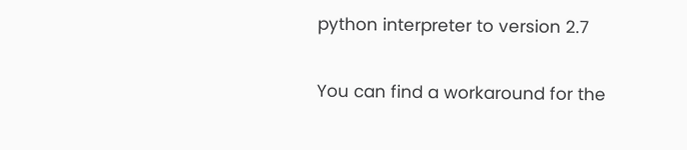python interpreter to version 2.7

You can find a workaround for the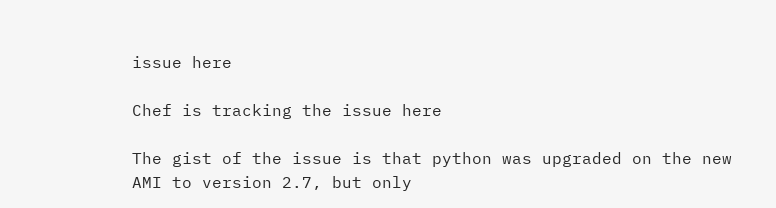issue here

Chef is tracking the issue here

The gist of the issue is that python was upgraded on the new AMI to version 2.7, but only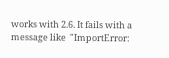works with 2.6. It fails with a message like  "ImportError: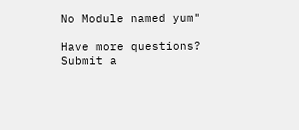No Module named yum"

Have more questions? Submit a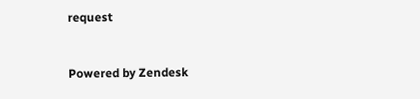request


Powered by Zendesk